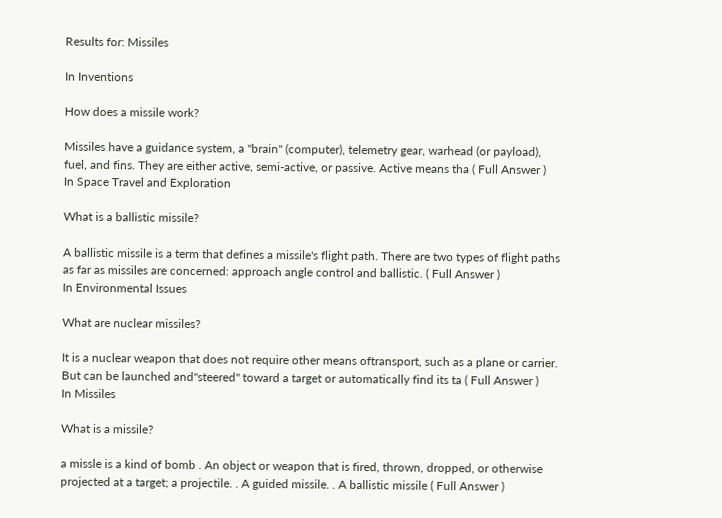Results for: Missiles

In Inventions

How does a missile work?

Missiles have a guidance system, a "brain" (computer), telemetry gear, warhead (or payload), fuel, and fins. They are either active, semi-active, or passive. Active means tha ( Full Answer )
In Space Travel and Exploration

What is a ballistic missile?

A ballistic missile is a term that defines a missile's flight path. There are two types of flight paths as far as missiles are concerned: approach angle control and ballistic. ( Full Answer )
In Environmental Issues

What are nuclear missiles?

It is a nuclear weapon that does not require other means oftransport, such as a plane or carrier. But can be launched and"steered" toward a target or automatically find its ta ( Full Answer )
In Missiles

What is a missile?

a missle is a kind of bomb . An object or weapon that is fired, thrown, dropped, or otherwise projected at a target; a projectile. . A guided missile. . A ballistic missile ( Full Answer )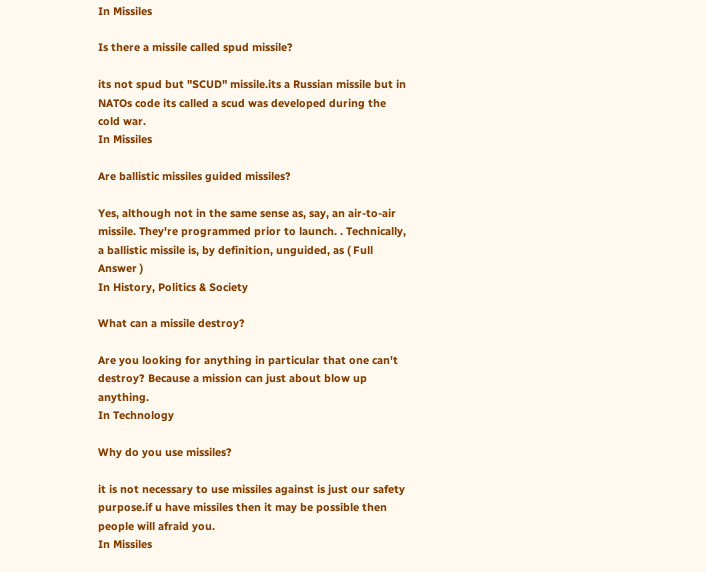In Missiles

Is there a missile called spud missile?

its not spud but "SCUD" missile.its a Russian missile but in NATOs code its called a scud was developed during the cold war.
In Missiles

Are ballistic missiles guided missiles?

Yes, although not in the same sense as, say, an air-to-air missile. They're programmed prior to launch. . Technically, a ballistic missile is, by definition, unguided, as ( Full Answer )
In History, Politics & Society

What can a missile destroy?

Are you looking for anything in particular that one can't destroy? Because a mission can just about blow up anything.
In Technology

Why do you use missiles?

it is not necessary to use missiles against is just our safety purpose.if u have missiles then it may be possible then people will afraid you.
In Missiles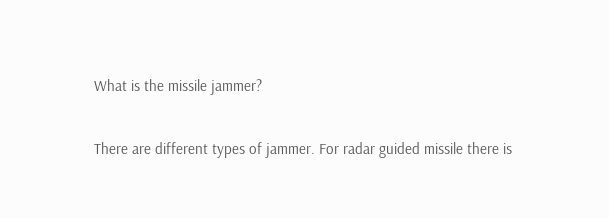What is the missile jammer?

There are different types of jammer. For radar guided missile there is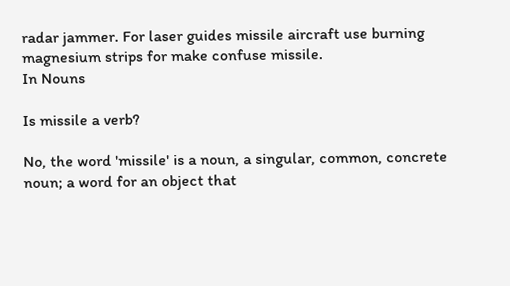radar jammer. For laser guides missile aircraft use burning magnesium strips for make confuse missile.
In Nouns

Is missile a verb?

No, the word 'missile' is a noun, a singular, common, concrete noun; a word for an object that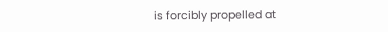is forcibly propelled at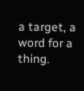a target, a word for a thing.